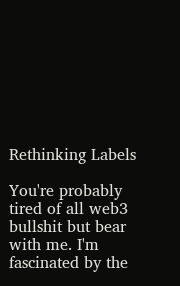Rethinking Labels

You're probably tired of all web3 bullshit but bear with me. I'm fascinated by the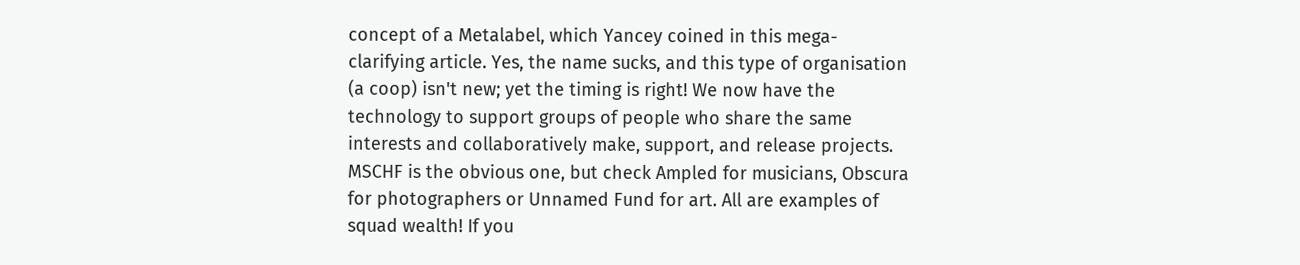concept of a Metalabel, which Yancey coined in this mega-clarifying article. Yes, the name sucks, and this type of organisation (a coop) isn't new; yet the timing is right! We now have the technology to support groups of people who share the same interests and collaboratively make, support, and release projects. MSCHF is the obvious one, but check Ampled for musicians, Obscura for photographers or Unnamed Fund for art. All are examples of squad wealth! If you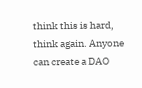think this is hard, think again. Anyone can create a DAO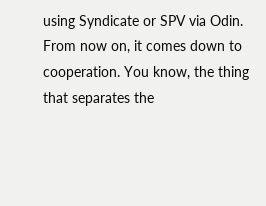using Syndicate or SPV via Odin. From now on, it comes down to cooperation. You know, the thing that separates the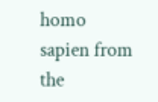homo sapien from the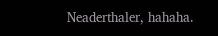Neaderthaler, hahaha.